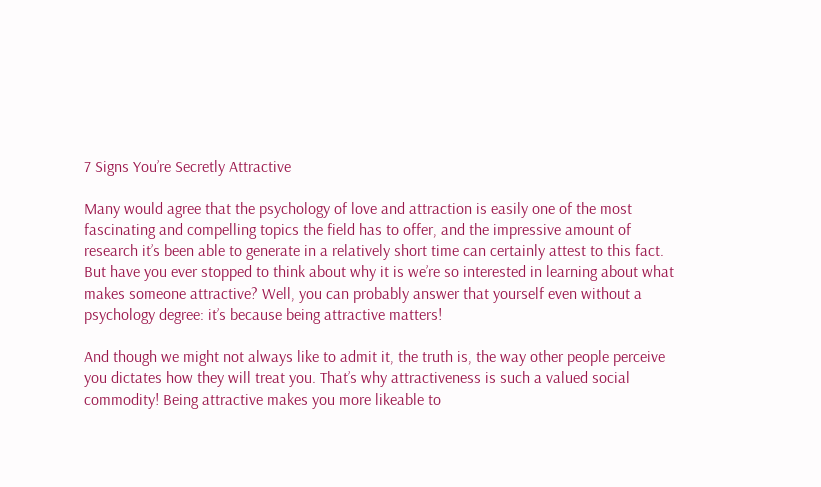7 Signs You’re Secretly Attractive

Many would agree that the psychology of love and attraction is easily one of the most fascinating and compelling topics the field has to offer, and the impressive amount of research it’s been able to generate in a relatively short time can certainly attest to this fact. But have you ever stopped to think about why it is we’re so interested in learning about what makes someone attractive? Well, you can probably answer that yourself even without a psychology degree: it’s because being attractive matters!

And though we might not always like to admit it, the truth is, the way other people perceive you dictates how they will treat you. That’s why attractiveness is such a valued social commodity! Being attractive makes you more likeable to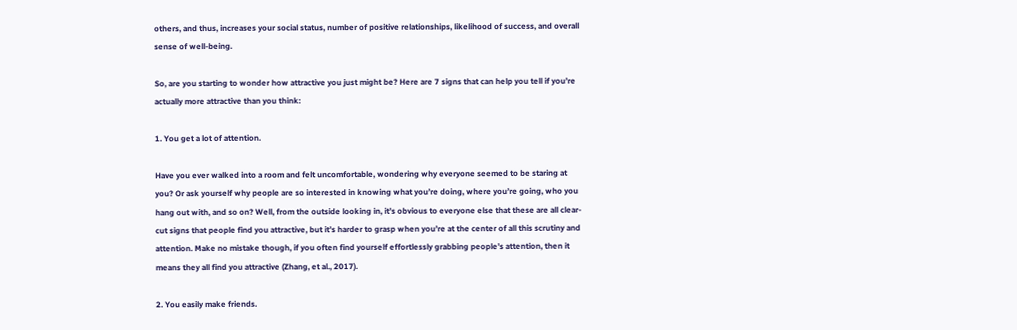others, and thus, increases your social status, number of positive relationships, likelihood of success, and overall sense of well-being.

So, are you starting to wonder how attractive you just might be? Here are 7 signs that can help you tell if you’re actually more attractive than you think:

1. You get a lot of attention.

Have you ever walked into a room and felt uncomfortable, wondering why everyone seemed to be staring at you? Or ask yourself why people are so interested in knowing what you’re doing, where you’re going, who you hang out with, and so on? Well, from the outside looking in, it’s obvious to everyone else that these are all clear-cut signs that people find you attractive, but it’s harder to grasp when you’re at the center of all this scrutiny and attention. Make no mistake though, if you often find yourself effortlessly grabbing people’s attention, then it means they all find you attractive (Zhang, et al., 2017).

2. You easily make friends.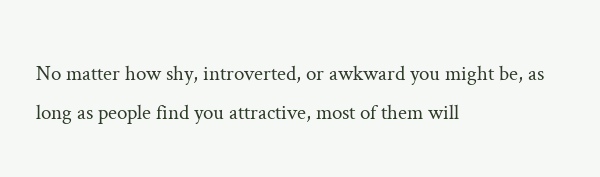No matter how shy, introverted, or awkward you might be, as long as people find you attractive, most of them will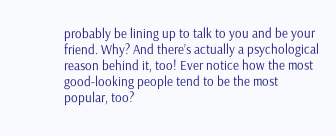probably be lining up to talk to you and be your friend. Why? And there’s actually a psychological reason behind it, too! Ever notice how the most good-looking people tend to be the most popular, too?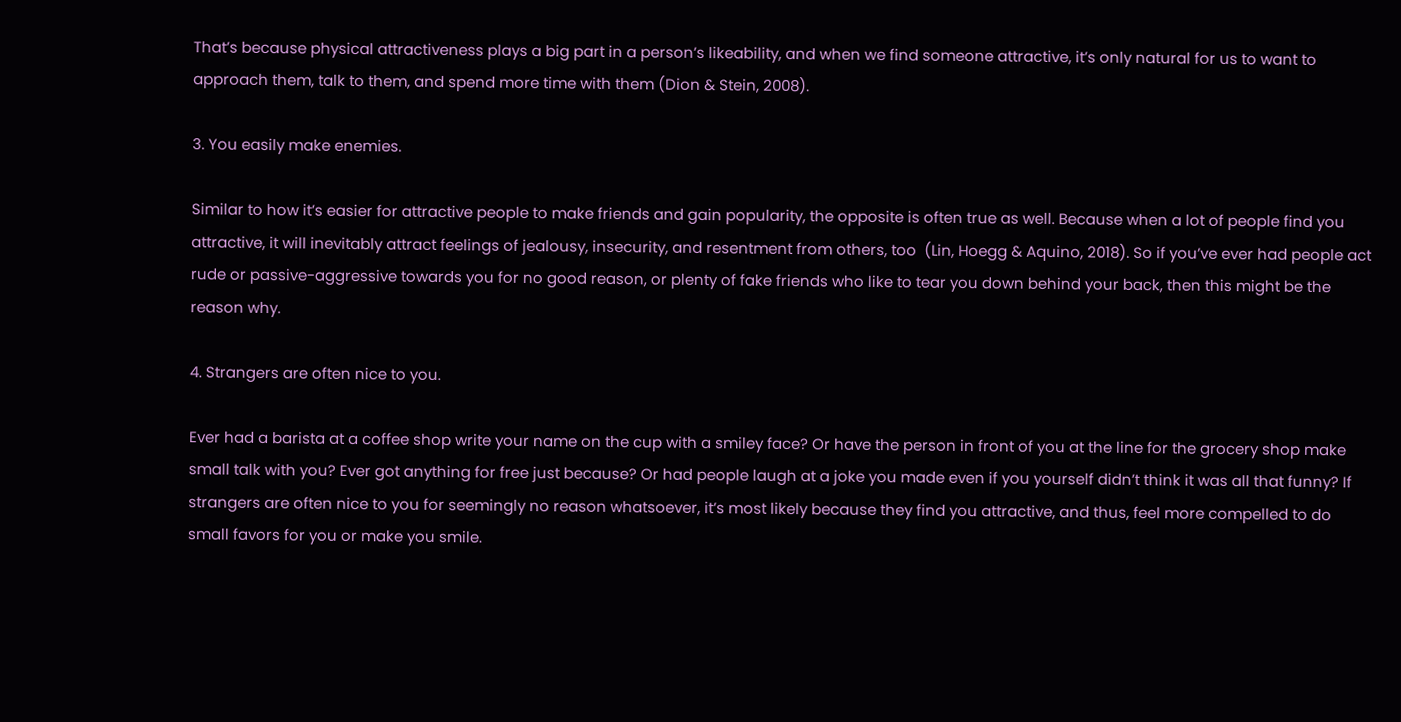That’s because physical attractiveness plays a big part in a person’s likeability, and when we find someone attractive, it’s only natural for us to want to approach them, talk to them, and spend more time with them (Dion & Stein, 2008).

3. You easily make enemies.

Similar to how it’s easier for attractive people to make friends and gain popularity, the opposite is often true as well. Because when a lot of people find you attractive, it will inevitably attract feelings of jealousy, insecurity, and resentment from others, too  (Lin, Hoegg & Aquino, 2018). So if you’ve ever had people act rude or passive-aggressive towards you for no good reason, or plenty of fake friends who like to tear you down behind your back, then this might be the reason why.

4. Strangers are often nice to you.

Ever had a barista at a coffee shop write your name on the cup with a smiley face? Or have the person in front of you at the line for the grocery shop make small talk with you? Ever got anything for free just because? Or had people laugh at a joke you made even if you yourself didn’t think it was all that funny? If strangers are often nice to you for seemingly no reason whatsoever, it’s most likely because they find you attractive, and thus, feel more compelled to do small favors for you or make you smile.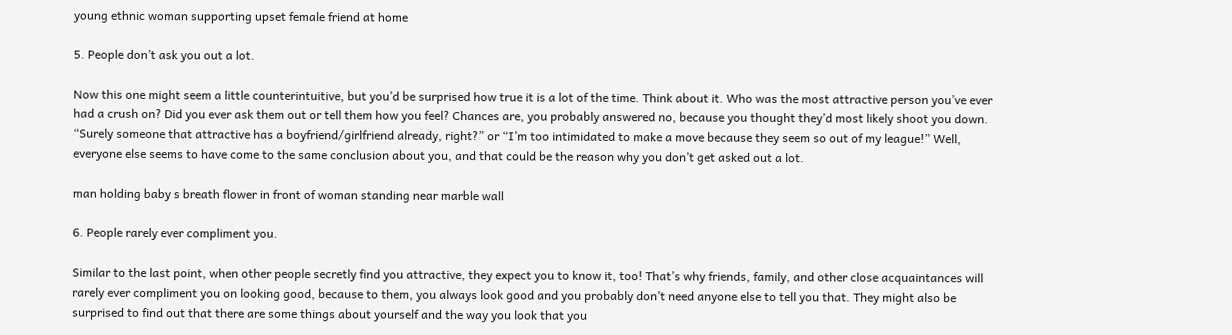young ethnic woman supporting upset female friend at home

5. People don’t ask you out a lot.

Now this one might seem a little counterintuitive, but you’d be surprised how true it is a lot of the time. Think about it. Who was the most attractive person you’ve ever had a crush on? Did you ever ask them out or tell them how you feel? Chances are, you probably answered no, because you thought they’d most likely shoot you down. “Surely someone that attractive has a boyfriend/girlfriend already, right?” or “I’m too intimidated to make a move because they seem so out of my league!” Well, everyone else seems to have come to the same conclusion about you, and that could be the reason why you don’t get asked out a lot.

man holding baby s breath flower in front of woman standing near marble wall

6. People rarely ever compliment you.

Similar to the last point, when other people secretly find you attractive, they expect you to know it, too! That’s why friends, family, and other close acquaintances will rarely ever compliment you on looking good, because to them, you always look good and you probably don’t need anyone else to tell you that. They might also be surprised to find out that there are some things about yourself and the way you look that you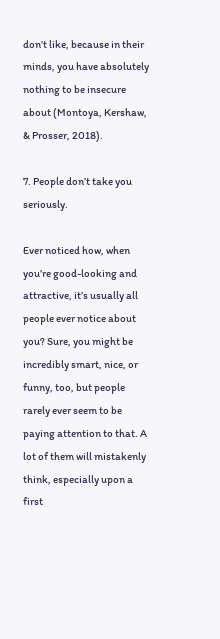don’t like, because in their minds, you have absolutely nothing to be insecure about (Montoya, Kershaw, & Prosser, 2018).

7. People don’t take you seriously.

Ever noticed how, when you’re good-looking and attractive, it’s usually all people ever notice about you? Sure, you might be incredibly smart, nice, or funny, too, but people rarely ever seem to be paying attention to that. A lot of them will mistakenly think, especially upon a first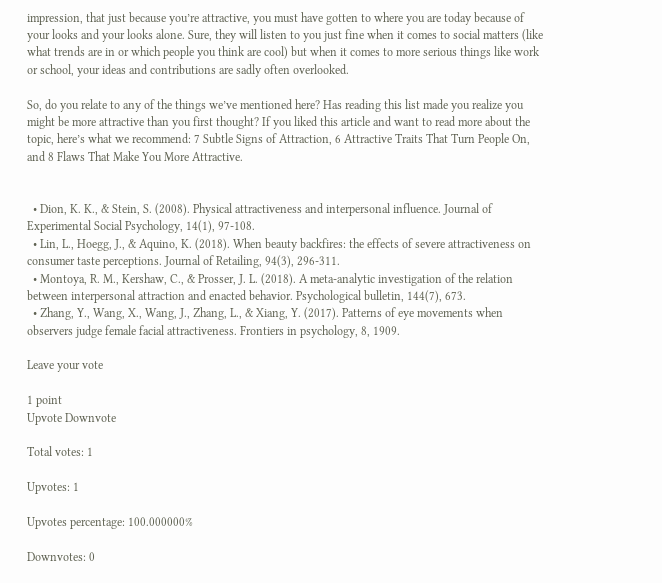impression, that just because you’re attractive, you must have gotten to where you are today because of your looks and your looks alone. Sure, they will listen to you just fine when it comes to social matters (like what trends are in or which people you think are cool) but when it comes to more serious things like work or school, your ideas and contributions are sadly often overlooked.

So, do you relate to any of the things we’ve mentioned here? Has reading this list made you realize you might be more attractive than you first thought? If you liked this article and want to read more about the topic, here’s what we recommend: 7 Subtle Signs of Attraction, 6 Attractive Traits That Turn People On, and 8 Flaws That Make You More Attractive.


  • Dion, K. K., & Stein, S. (2008). Physical attractiveness and interpersonal influence. Journal of Experimental Social Psychology, 14(1), 97-108.
  • Lin, L., Hoegg, J., & Aquino, K. (2018). When beauty backfires: the effects of severe attractiveness on consumer taste perceptions. Journal of Retailing, 94(3), 296-311.
  • Montoya, R. M., Kershaw, C., & Prosser, J. L. (2018). A meta-analytic investigation of the relation between interpersonal attraction and enacted behavior. Psychological bulletin, 144(7), 673.
  • Zhang, Y., Wang, X., Wang, J., Zhang, L., & Xiang, Y. (2017). Patterns of eye movements when observers judge female facial attractiveness. Frontiers in psychology, 8, 1909.

Leave your vote

1 point
Upvote Downvote

Total votes: 1

Upvotes: 1

Upvotes percentage: 100.000000%

Downvotes: 0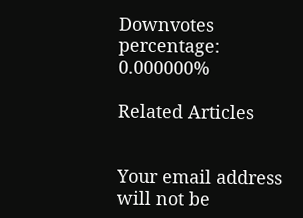Downvotes percentage: 0.000000%

Related Articles


Your email address will not be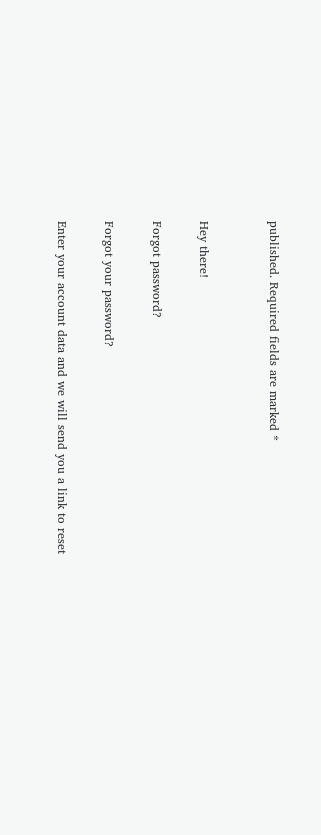published. Required fields are marked *


Hey there!

Forgot password?

Forgot your password?

Enter your account data and we will send you a link to reset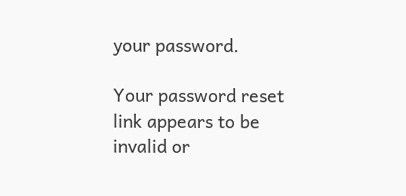your password.

Your password reset link appears to be invalid or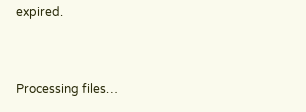expired.


Processing files…